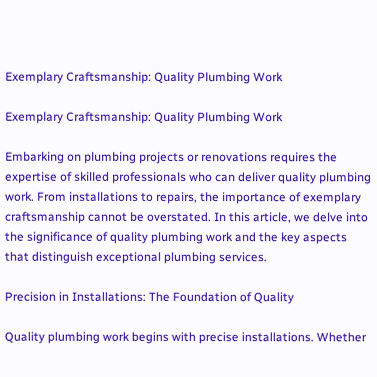Exemplary Craftsmanship: Quality Plumbing Work

Exemplary Craftsmanship: Quality Plumbing Work

Embarking on plumbing projects or renovations requires the expertise of skilled professionals who can deliver quality plumbing work. From installations to repairs, the importance of exemplary craftsmanship cannot be overstated. In this article, we delve into the significance of quality plumbing work and the key aspects that distinguish exceptional plumbing services.

Precision in Installations: The Foundation of Quality

Quality plumbing work begins with precise installations. Whether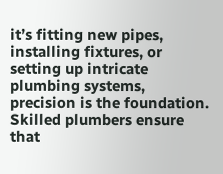it’s fitting new pipes, installing fixtures, or setting up intricate plumbing systems, precision is the foundation. Skilled plumbers ensure that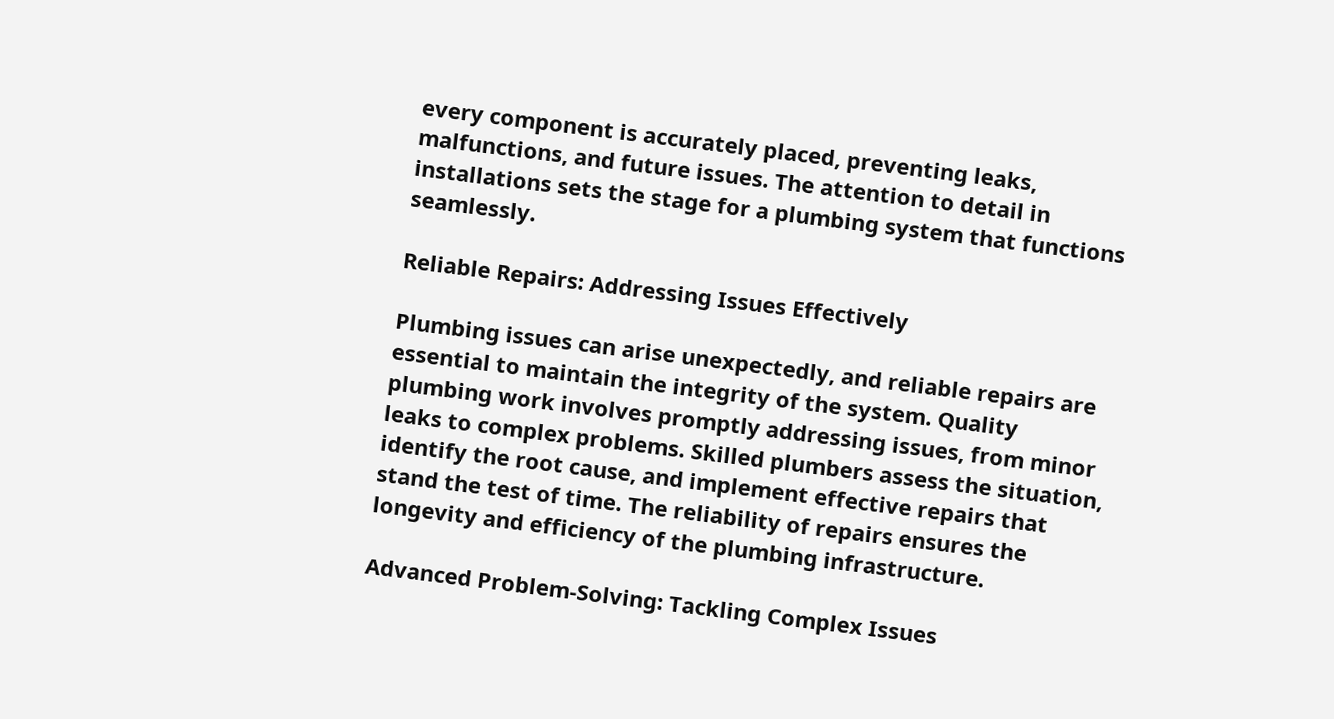every component is accurately placed, preventing leaks, malfunctions, and future issues. The attention to detail in installations sets the stage for a plumbing system that functions seamlessly.

Reliable Repairs: Addressing Issues Effectively

Plumbing issues can arise unexpectedly, and reliable repairs are essential to maintain the integrity of the system. Quality plumbing work involves promptly addressing issues, from minor leaks to complex problems. Skilled plumbers assess the situation, identify the root cause, and implement effective repairs that stand the test of time. The reliability of repairs ensures the longevity and efficiency of the plumbing infrastructure.

Advanced Problem-Solving: Tackling Complex Issues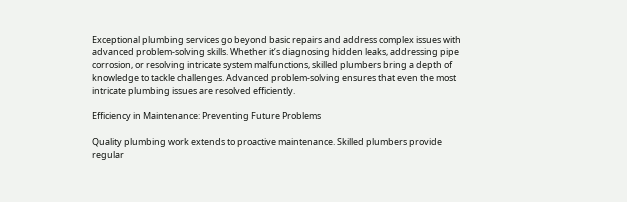Exceptional plumbing services go beyond basic repairs and address complex issues with advanced problem-solving skills. Whether it’s diagnosing hidden leaks, addressing pipe corrosion, or resolving intricate system malfunctions, skilled plumbers bring a depth of knowledge to tackle challenges. Advanced problem-solving ensures that even the most intricate plumbing issues are resolved efficiently.

Efficiency in Maintenance: Preventing Future Problems

Quality plumbing work extends to proactive maintenance. Skilled plumbers provide regular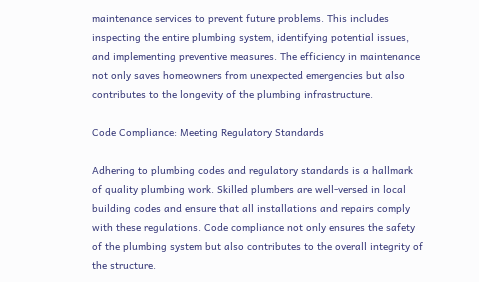maintenance services to prevent future problems. This includes inspecting the entire plumbing system, identifying potential issues, and implementing preventive measures. The efficiency in maintenance not only saves homeowners from unexpected emergencies but also contributes to the longevity of the plumbing infrastructure.

Code Compliance: Meeting Regulatory Standards

Adhering to plumbing codes and regulatory standards is a hallmark of quality plumbing work. Skilled plumbers are well-versed in local building codes and ensure that all installations and repairs comply with these regulations. Code compliance not only ensures the safety of the plumbing system but also contributes to the overall integrity of the structure.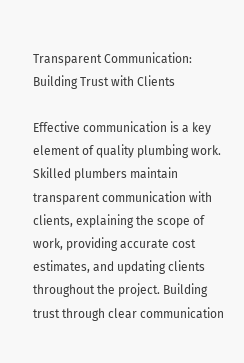Transparent Communication: Building Trust with Clients

Effective communication is a key element of quality plumbing work. Skilled plumbers maintain transparent communication with clients, explaining the scope of work, providing accurate cost estimates, and updating clients throughout the project. Building trust through clear communication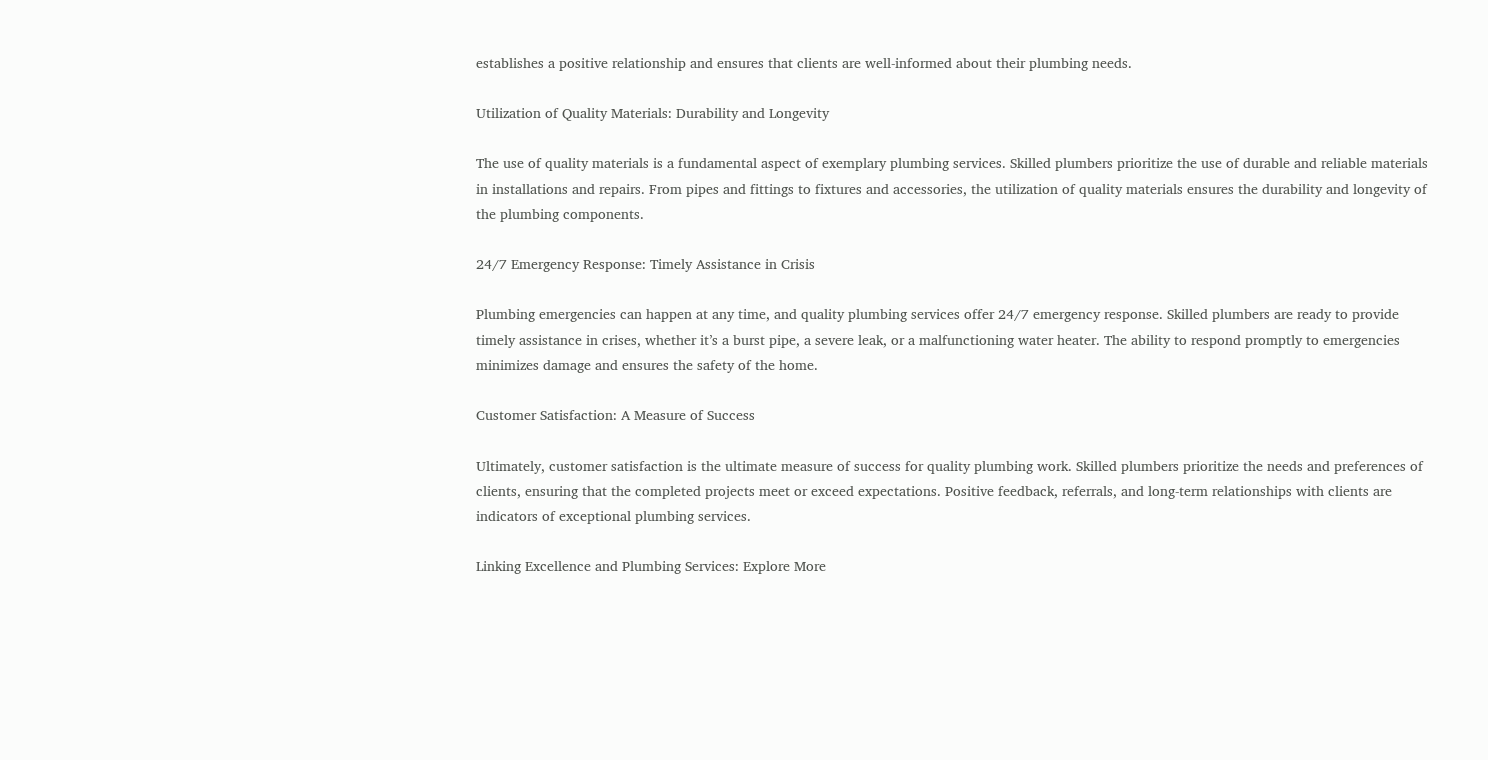establishes a positive relationship and ensures that clients are well-informed about their plumbing needs.

Utilization of Quality Materials: Durability and Longevity

The use of quality materials is a fundamental aspect of exemplary plumbing services. Skilled plumbers prioritize the use of durable and reliable materials in installations and repairs. From pipes and fittings to fixtures and accessories, the utilization of quality materials ensures the durability and longevity of the plumbing components.

24/7 Emergency Response: Timely Assistance in Crisis

Plumbing emergencies can happen at any time, and quality plumbing services offer 24/7 emergency response. Skilled plumbers are ready to provide timely assistance in crises, whether it’s a burst pipe, a severe leak, or a malfunctioning water heater. The ability to respond promptly to emergencies minimizes damage and ensures the safety of the home.

Customer Satisfaction: A Measure of Success

Ultimately, customer satisfaction is the ultimate measure of success for quality plumbing work. Skilled plumbers prioritize the needs and preferences of clients, ensuring that the completed projects meet or exceed expectations. Positive feedback, referrals, and long-term relationships with clients are indicators of exceptional plumbing services.

Linking Excellence and Plumbing Services: Explore More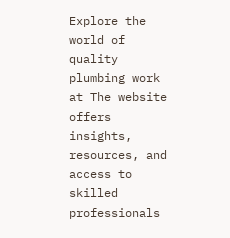Explore the world of quality plumbing work at The website offers insights, resources, and access to skilled professionals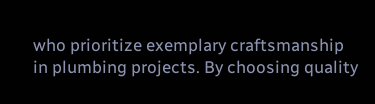who prioritize exemplary craftsmanship in plumbing projects. By choosing quality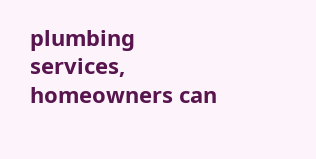plumbing services, homeowners can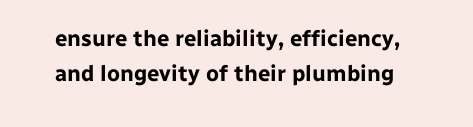ensure the reliability, efficiency, and longevity of their plumbing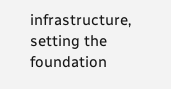infrastructure, setting the foundation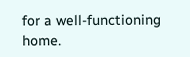for a well-functioning home.